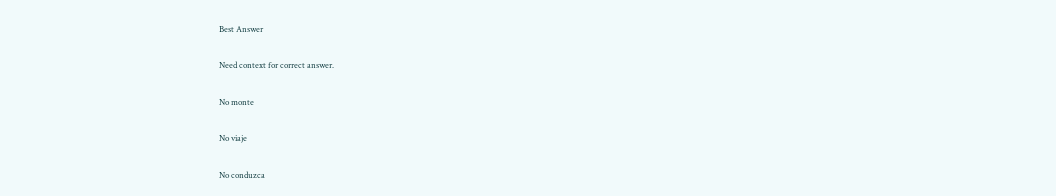Best Answer

Need context for correct answer.

No monte

No viaje

No conduzca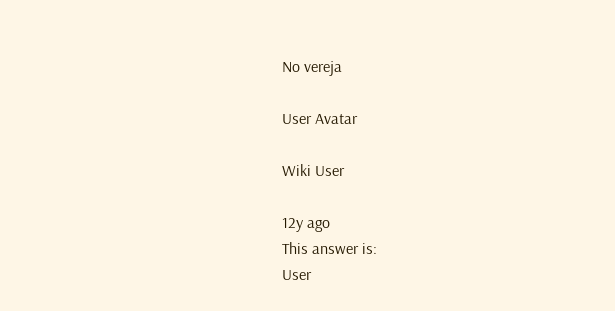No vereja

User Avatar

Wiki User

12y ago
This answer is:
User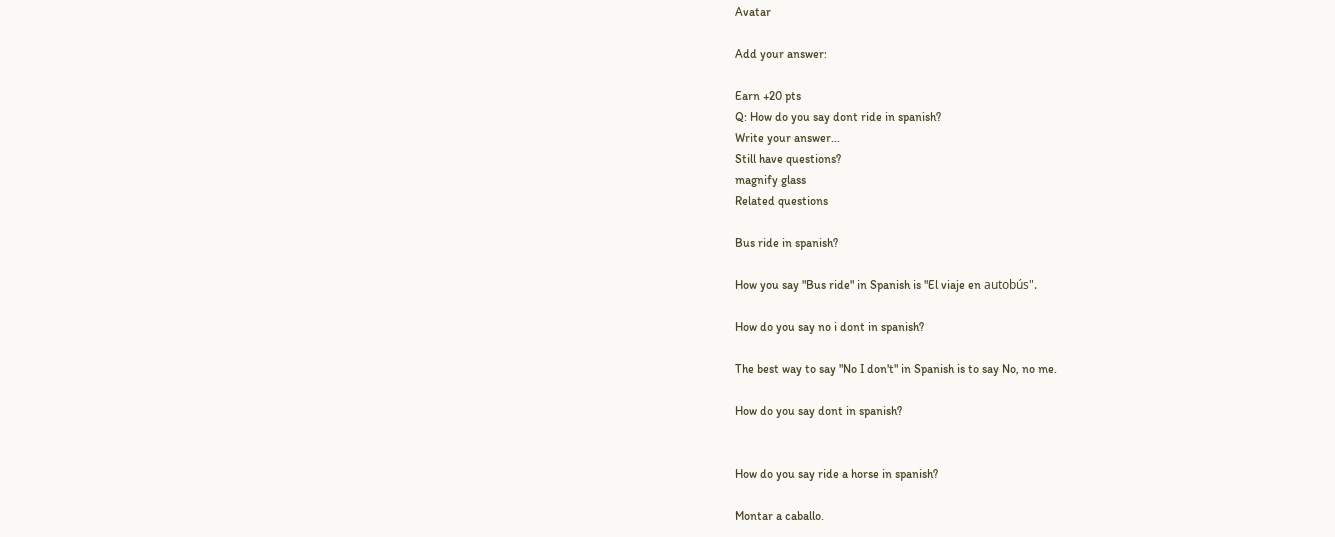Avatar

Add your answer:

Earn +20 pts
Q: How do you say dont ride in spanish?
Write your answer...
Still have questions?
magnify glass
Related questions

Bus ride in spanish?

How you say "Bus ride" in Spanish is "El viaje en autobús".

How do you say no i dont in spanish?

The best way to say "No I don't" in Spanish is to say No, no me.

How do you say dont in spanish?


How do you say ride a horse in spanish?

Montar a caballo.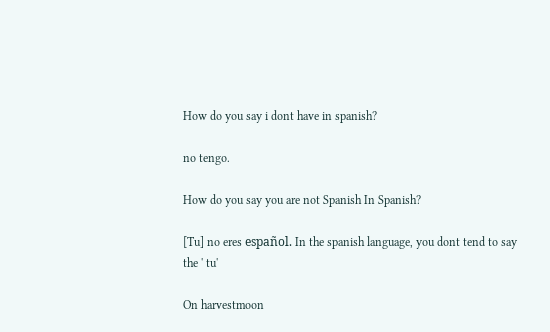How do you say i dont have in spanish?

no tengo.

How do you say you are not Spanish In Spanish?

[Tu] no eres español. In the spanish language, you dont tend to say the ' tu'

On harvestmoon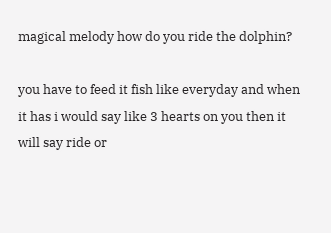magical melody how do you ride the dolphin?

you have to feed it fish like everyday and when it has i would say like 3 hearts on you then it will say ride or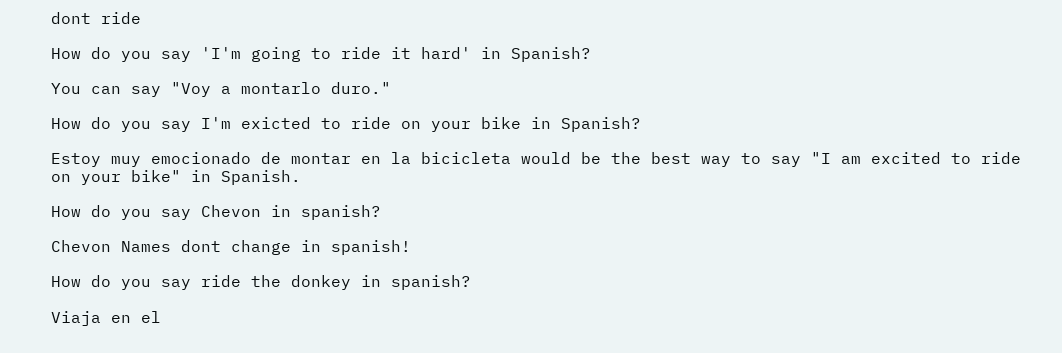dont ride

How do you say 'I'm going to ride it hard' in Spanish?

You can say "Voy a montarlo duro."

How do you say I'm exicted to ride on your bike in Spanish?

Estoy muy emocionado de montar en la bicicleta would be the best way to say "I am excited to ride on your bike" in Spanish.

How do you say Chevon in spanish?

Chevon Names dont change in spanish!

How do you say ride the donkey in spanish?

Viaja en el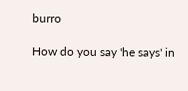burro

How do you say 'he says' in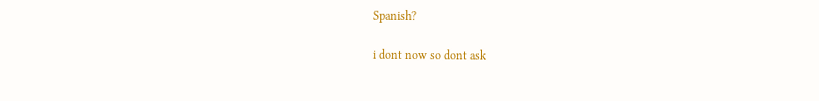Spanish?

i dont now so dont ask